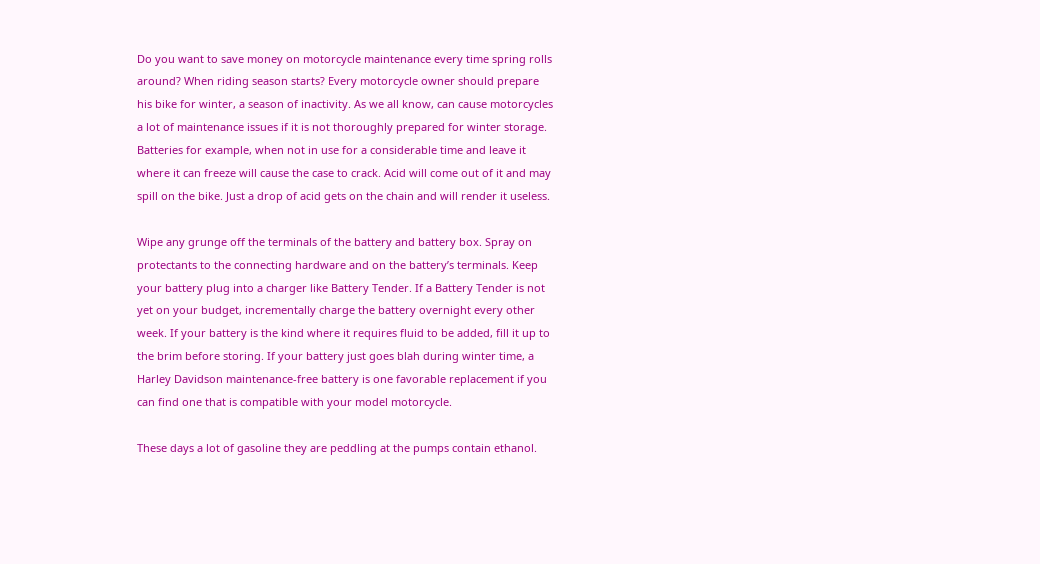Do you want to save money on motorcycle maintenance every time spring rolls around? When riding season starts? Every motorcycle owner should prepare his bike for winter, a season of inactivity. As we all know, can cause motorcycles a lot of maintenance issues if it is not thoroughly prepared for winter storage. Batteries for example, when not in use for a considerable time and leave it where it can freeze will cause the case to crack. Acid will come out of it and may spill on the bike. Just a drop of acid gets on the chain and will render it useless.

Wipe any grunge off the terminals of the battery and battery box. Spray on protectants to the connecting hardware and on the battery’s terminals. Keep your battery plug into a charger like Battery Tender. If a Battery Tender is not yet on your budget, incrementally charge the battery overnight every other week. If your battery is the kind where it requires fluid to be added, fill it up to the brim before storing. If your battery just goes blah during winter time, a Harley Davidson maintenance-free battery is one favorable replacement if you can find one that is compatible with your model motorcycle.

These days a lot of gasoline they are peddling at the pumps contain ethanol.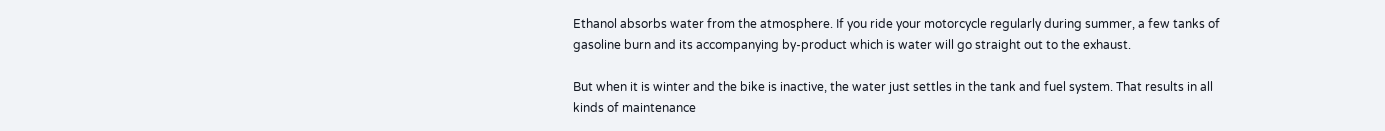Ethanol absorbs water from the atmosphere. If you ride your motorcycle regularly during summer, a few tanks of gasoline burn and its accompanying by-product which is water will go straight out to the exhaust.

But when it is winter and the bike is inactive, the water just settles in the tank and fuel system. That results in all kinds of maintenance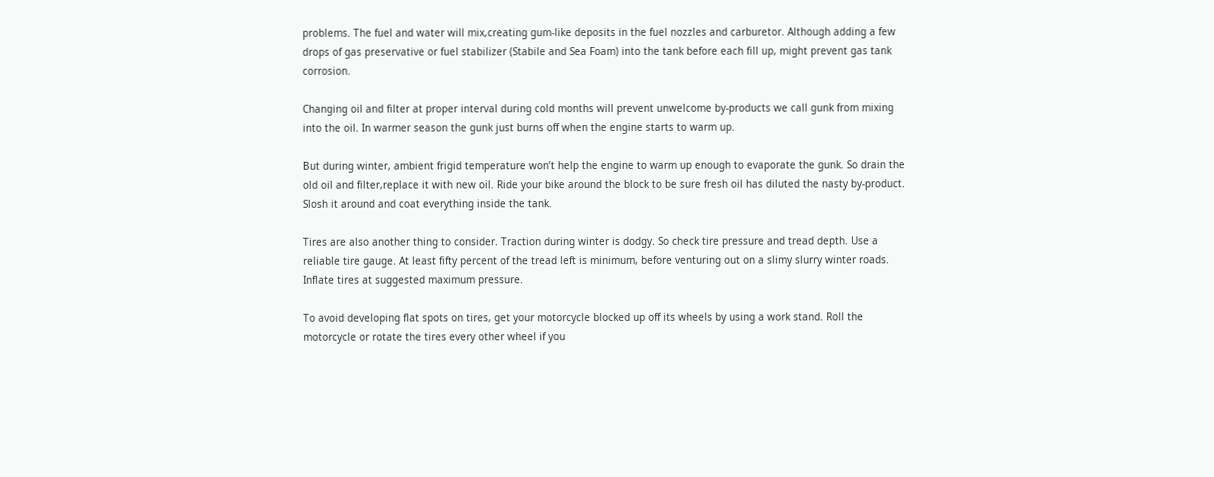problems. The fuel and water will mix,creating gum-like deposits in the fuel nozzles and carburetor. Although adding a few drops of gas preservative or fuel stabilizer (Stabile and Sea Foam) into the tank before each fill up, might prevent gas tank corrosion.

Changing oil and filter at proper interval during cold months will prevent unwelcome by-products we call gunk from mixing into the oil. In warmer season the gunk just burns off when the engine starts to warm up.

But during winter, ambient frigid temperature won’t help the engine to warm up enough to evaporate the gunk. So drain the old oil and filter,replace it with new oil. Ride your bike around the block to be sure fresh oil has diluted the nasty by-product. Slosh it around and coat everything inside the tank.

Tires are also another thing to consider. Traction during winter is dodgy. So check tire pressure and tread depth. Use a reliable tire gauge. At least fifty percent of the tread left is minimum, before venturing out on a slimy slurry winter roads. Inflate tires at suggested maximum pressure.

To avoid developing flat spots on tires, get your motorcycle blocked up off its wheels by using a work stand. Roll the motorcycle or rotate the tires every other wheel if you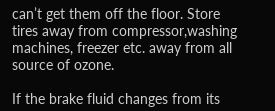can’t get them off the floor. Store tires away from compressor,washing machines, freezer etc. away from all source of ozone.

If the brake fluid changes from its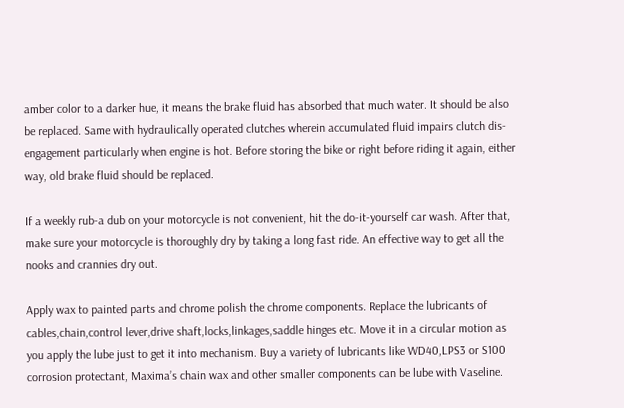amber color to a darker hue, it means the brake fluid has absorbed that much water. It should be also be replaced. Same with hydraulically operated clutches wherein accumulated fluid impairs clutch dis-engagement particularly when engine is hot. Before storing the bike or right before riding it again, either way, old brake fluid should be replaced.

If a weekly rub-a dub on your motorcycle is not convenient, hit the do-it-yourself car wash. After that, make sure your motorcycle is thoroughly dry by taking a long fast ride. An effective way to get all the nooks and crannies dry out.

Apply wax to painted parts and chrome polish the chrome components. Replace the lubricants of cables,chain,control lever,drive shaft,locks,linkages,saddle hinges etc. Move it in a circular motion as you apply the lube just to get it into mechanism. Buy a variety of lubricants like WD40,LPS3 or S100 corrosion protectant, Maxima’s chain wax and other smaller components can be lube with Vaseline.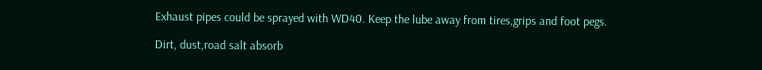Exhaust pipes could be sprayed with WD40. Keep the lube away from tires,grips and foot pegs.

Dirt, dust,road salt absorb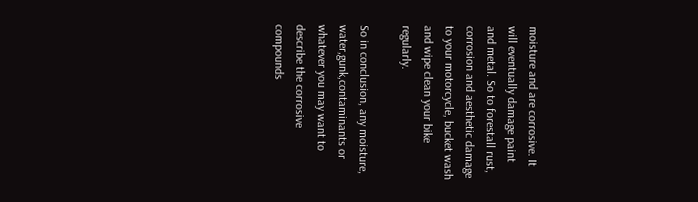moisture and are corrosive. It will eventually damage paint and metal. So to forestall rust, corrosion and aesthetic damage to your motorcycle, bucket wash and wipe clean your bike regularly.

So in conclusion, any moisture, water,gunk,contaminants or whatever you may want to describe the corrosive compounds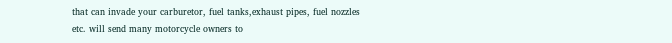that can invade your carburetor, fuel tanks,exhaust pipes, fuel nozzles etc. will send many motorcycle owners to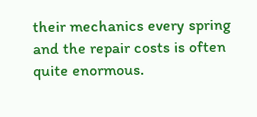their mechanics every spring and the repair costs is often quite enormous.